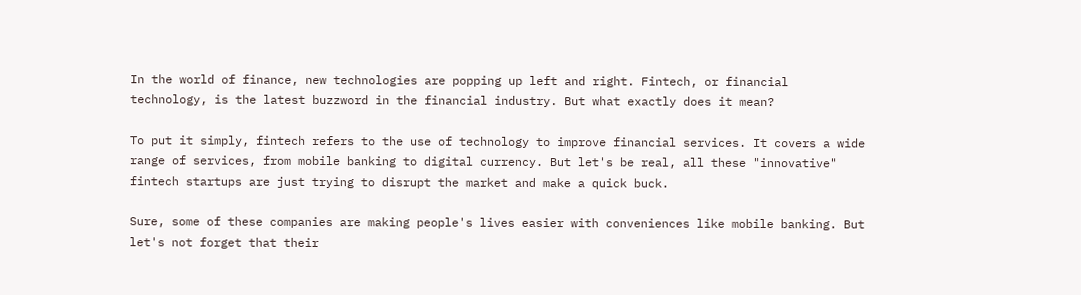In the world of finance, new technologies are popping up left and right. Fintech, or financial technology, is the latest buzzword in the financial industry. But what exactly does it mean?

To put it simply, fintech refers to the use of technology to improve financial services. It covers a wide range of services, from mobile banking to digital currency. But let's be real, all these "innovative" fintech startups are just trying to disrupt the market and make a quick buck.

Sure, some of these companies are making people's lives easier with conveniences like mobile banking. But let's not forget that their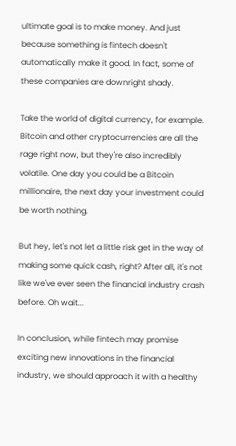ultimate goal is to make money. And just because something is fintech doesn't automatically make it good. In fact, some of these companies are downright shady.

Take the world of digital currency, for example. Bitcoin and other cryptocurrencies are all the rage right now, but they're also incredibly volatile. One day you could be a Bitcoin millionaire, the next day your investment could be worth nothing.

But hey, let's not let a little risk get in the way of making some quick cash, right? After all, it's not like we've ever seen the financial industry crash before. Oh wait...

In conclusion, while fintech may promise exciting new innovations in the financial industry, we should approach it with a healthy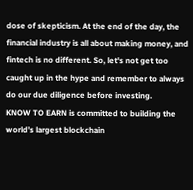dose of skepticism. At the end of the day, the financial industry is all about making money, and fintech is no different. So, let's not get too caught up in the hype and remember to always do our due diligence before investing.
KNOW TO EARN is committed to building the world’s largest blockchain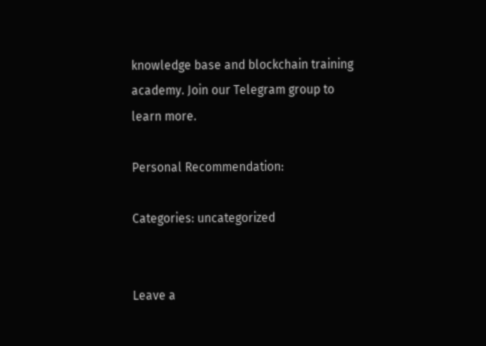knowledge base and blockchain training academy. Join our Telegram group to learn more.

Personal Recommendation:

Categories: uncategorized


Leave a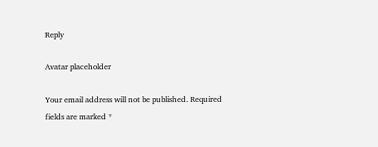Reply

Avatar placeholder

Your email address will not be published. Required fields are marked *